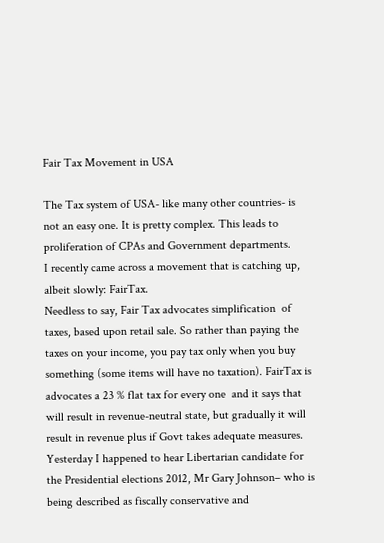Fair Tax Movement in USA

The Tax system of USA- like many other countries- is not an easy one. It is pretty complex. This leads to proliferation of CPAs and Government departments.
I recently came across a movement that is catching up, albeit slowly: FairTax.
Needless to say, Fair Tax advocates simplification  of taxes, based upon retail sale. So rather than paying the taxes on your income, you pay tax only when you buy something (some items will have no taxation). FairTax is advocates a 23 % flat tax for every one  and it says that will result in revenue-neutral state, but gradually it will result in revenue plus if Govt takes adequate measures.
Yesterday I happened to hear Libertarian candidate for the Presidential elections 2012, Mr Gary Johnson– who is being described as fiscally conservative and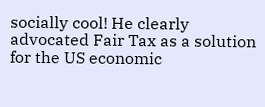socially cool! He clearly advocated Fair Tax as a solution for the US economic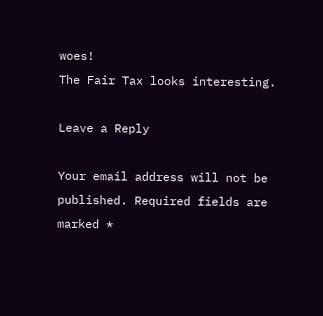woes!
The Fair Tax looks interesting.

Leave a Reply

Your email address will not be published. Required fields are marked *